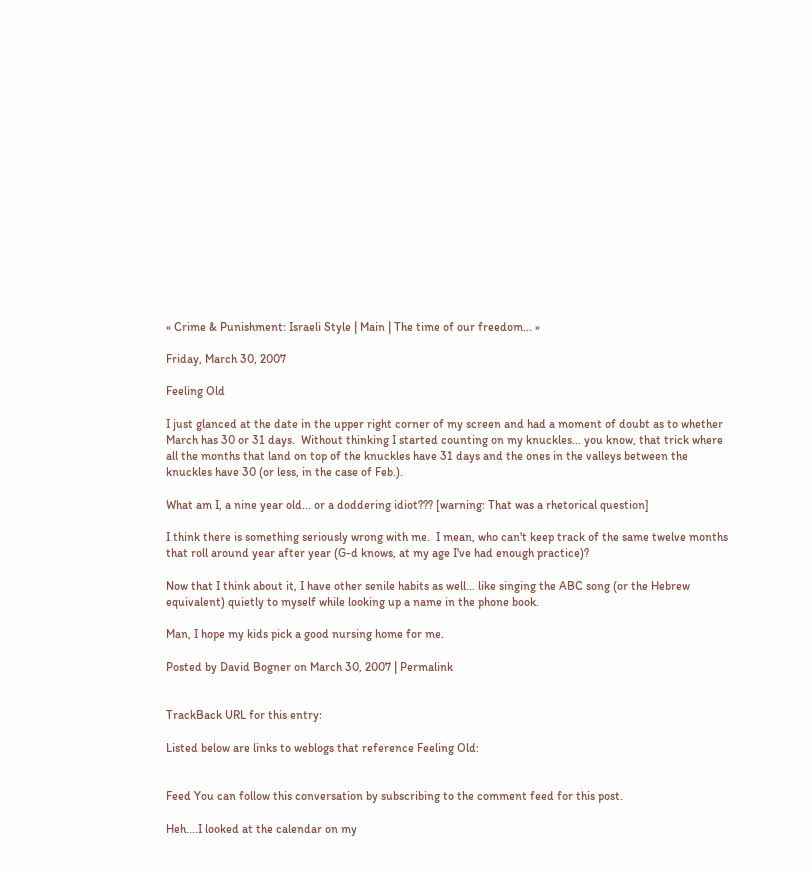« Crime & Punishment: Israeli Style | Main | The time of our freedom... »

Friday, March 30, 2007

Feeling Old

I just glanced at the date in the upper right corner of my screen and had a moment of doubt as to whether March has 30 or 31 days.  Without thinking I started counting on my knuckles... you know, that trick where all the months that land on top of the knuckles have 31 days and the ones in the valleys between the knuckles have 30 (or less, in the case of Feb.).

What am I, a nine year old... or a doddering idiot??? [warning: That was a rhetorical question]

I think there is something seriously wrong with me.  I mean, who can't keep track of the same twelve months that roll around year after year (G-d knows, at my age I've had enough practice)?

Now that I think about it, I have other senile habits as well... like singing the ABC song (or the Hebrew equivalent) quietly to myself while looking up a name in the phone book.

Man, I hope my kids pick a good nursing home for me.

Posted by David Bogner on March 30, 2007 | Permalink


TrackBack URL for this entry:

Listed below are links to weblogs that reference Feeling Old:


Feed You can follow this conversation by subscribing to the comment feed for this post.

Heh....I looked at the calendar on my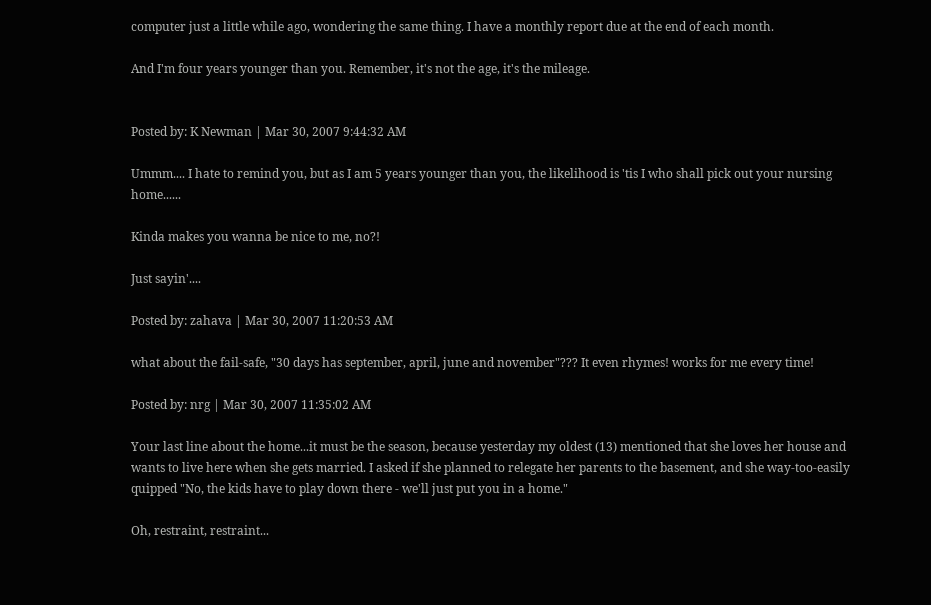computer just a little while ago, wondering the same thing. I have a monthly report due at the end of each month.

And I'm four years younger than you. Remember, it's not the age, it's the mileage.


Posted by: K Newman | Mar 30, 2007 9:44:32 AM

Ummm.... I hate to remind you, but as I am 5 years younger than you, the likelihood is 'tis I who shall pick out your nursing home......

Kinda makes you wanna be nice to me, no?!

Just sayin'....

Posted by: zahava | Mar 30, 2007 11:20:53 AM

what about the fail-safe, "30 days has september, april, june and november"??? It even rhymes! works for me every time!

Posted by: nrg | Mar 30, 2007 11:35:02 AM

Your last line about the home...it must be the season, because yesterday my oldest (13) mentioned that she loves her house and wants to live here when she gets married. I asked if she planned to relegate her parents to the basement, and she way-too-easily quipped "No, the kids have to play down there - we'll just put you in a home."

Oh, restraint, restraint...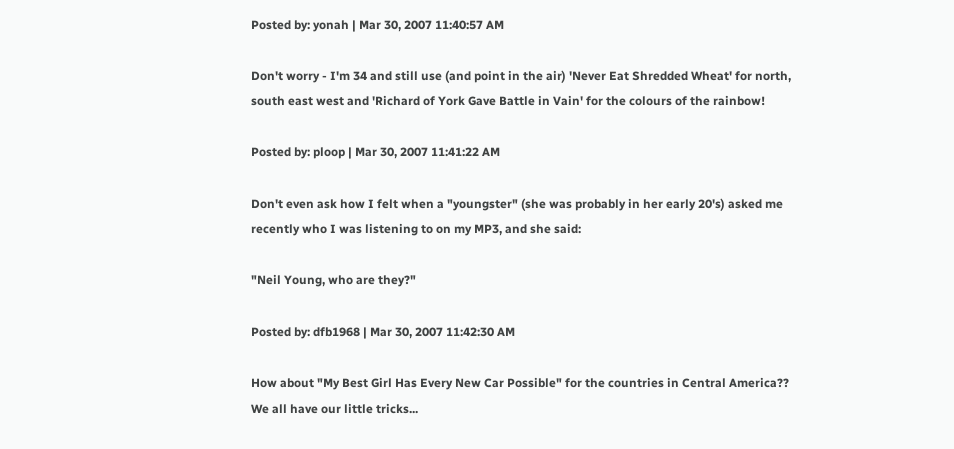Posted by: yonah | Mar 30, 2007 11:40:57 AM

Don't worry - I'm 34 and still use (and point in the air) 'Never Eat Shredded Wheat' for north, south east west and 'Richard of York Gave Battle in Vain' for the colours of the rainbow!

Posted by: ploop | Mar 30, 2007 11:41:22 AM

Don't even ask how I felt when a "youngster" (she was probably in her early 20's) asked me recently who I was listening to on my MP3, and she said:

"Neil Young, who are they?"

Posted by: dfb1968 | Mar 30, 2007 11:42:30 AM

How about "My Best Girl Has Every New Car Possible" for the countries in Central America?? We all have our little tricks...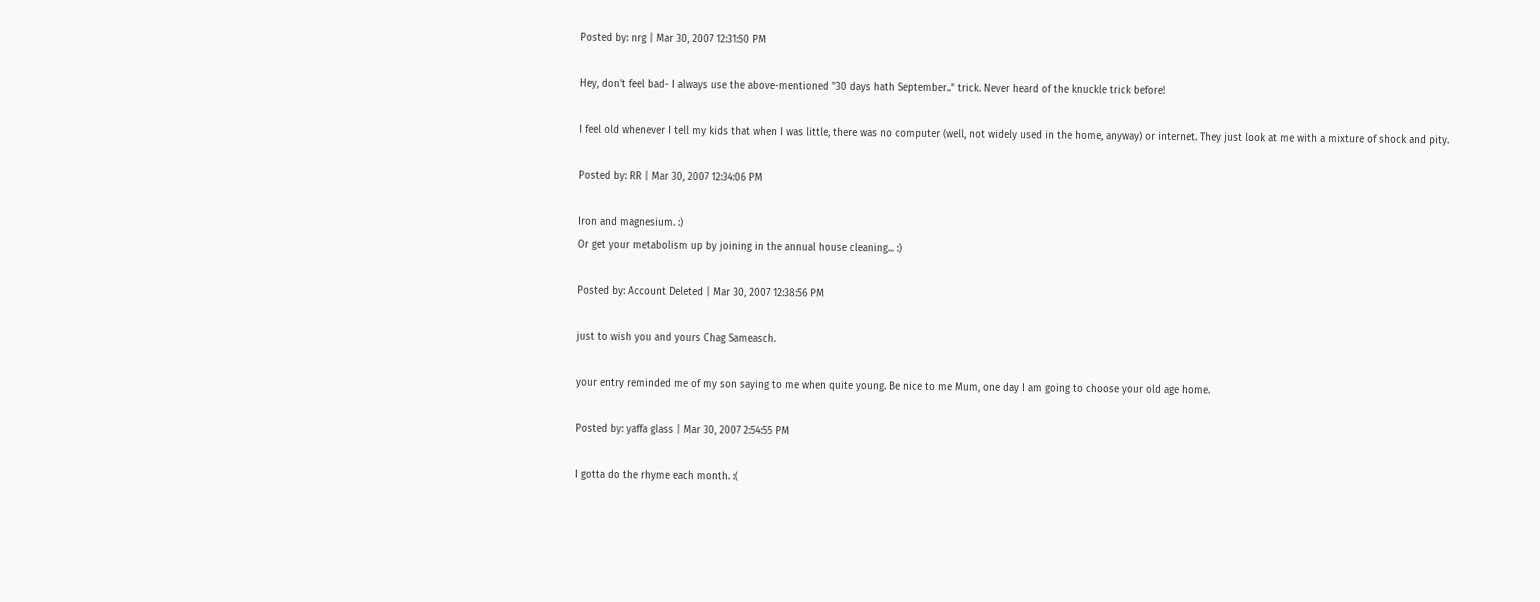Posted by: nrg | Mar 30, 2007 12:31:50 PM

Hey, don't feel bad- I always use the above-mentioned "30 days hath September.." trick. Never heard of the knuckle trick before!

I feel old whenever I tell my kids that when I was little, there was no computer (well, not widely used in the home, anyway) or internet. They just look at me with a mixture of shock and pity.

Posted by: RR | Mar 30, 2007 12:34:06 PM

Iron and magnesium. :)
Or get your metabolism up by joining in the annual house cleaning... :)

Posted by: Account Deleted | Mar 30, 2007 12:38:56 PM

just to wish you and yours Chag Sameasch.

your entry reminded me of my son saying to me when quite young. Be nice to me Mum, one day I am going to choose your old age home.

Posted by: yaffa glass | Mar 30, 2007 2:54:55 PM

I gotta do the rhyme each month. :(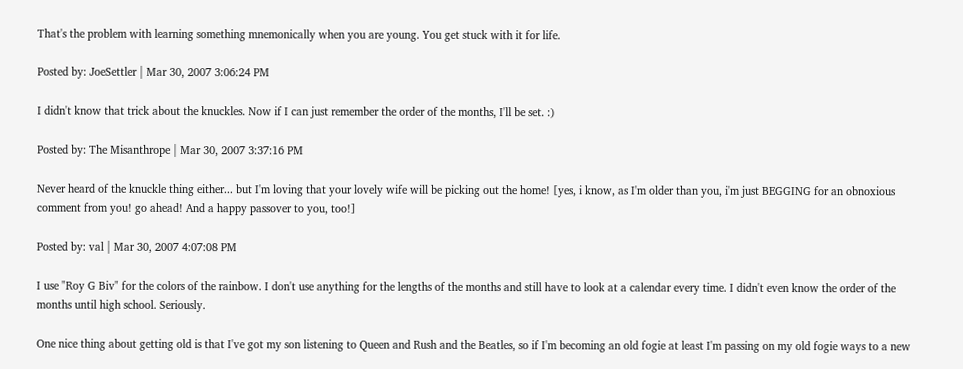That's the problem with learning something mnemonically when you are young. You get stuck with it for life.

Posted by: JoeSettler | Mar 30, 2007 3:06:24 PM

I didn't know that trick about the knuckles. Now if I can just remember the order of the months, I'll be set. :)

Posted by: The Misanthrope | Mar 30, 2007 3:37:16 PM

Never heard of the knuckle thing either... but I'm loving that your lovely wife will be picking out the home! [yes, i know, as I'm older than you, i'm just BEGGING for an obnoxious comment from you! go ahead! And a happy passover to you, too!]

Posted by: val | Mar 30, 2007 4:07:08 PM

I use "Roy G Biv" for the colors of the rainbow. I don't use anything for the lengths of the months and still have to look at a calendar every time. I didn't even know the order of the months until high school. Seriously.

One nice thing about getting old is that I've got my son listening to Queen and Rush and the Beatles, so if I'm becoming an old fogie at least I'm passing on my old fogie ways to a new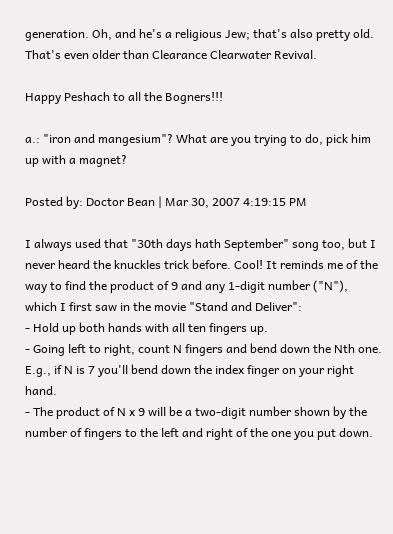generation. Oh, and he's a religious Jew; that's also pretty old. That's even older than Clearance Clearwater Revival.

Happy Peshach to all the Bogners!!!

a.: "iron and mangesium"? What are you trying to do, pick him up with a magnet?

Posted by: Doctor Bean | Mar 30, 2007 4:19:15 PM

I always used that "30th days hath September" song too, but I never heard the knuckles trick before. Cool! It reminds me of the way to find the product of 9 and any 1-digit number ("N"), which I first saw in the movie "Stand and Deliver":
- Hold up both hands with all ten fingers up.
- Going left to right, count N fingers and bend down the Nth one. E.g., if N is 7 you'll bend down the index finger on your right hand.
- The product of N x 9 will be a two-digit number shown by the number of fingers to the left and right of the one you put down.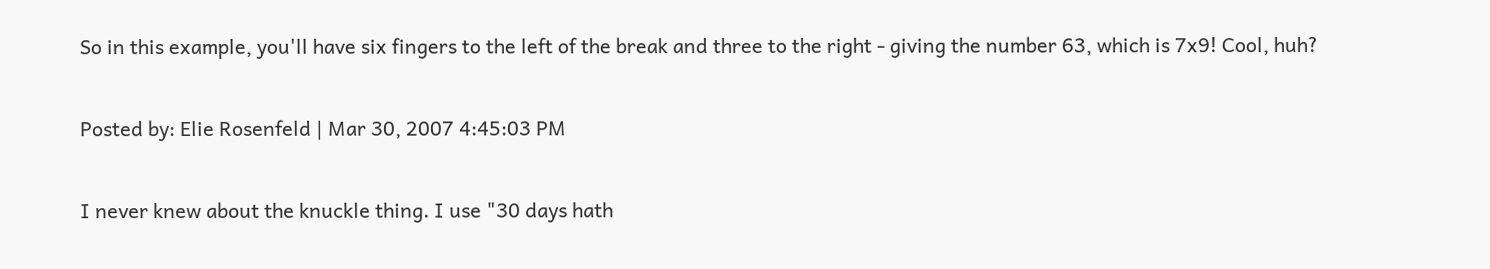So in this example, you'll have six fingers to the left of the break and three to the right - giving the number 63, which is 7x9! Cool, huh?

Posted by: Elie Rosenfeld | Mar 30, 2007 4:45:03 PM

I never knew about the knuckle thing. I use "30 days hath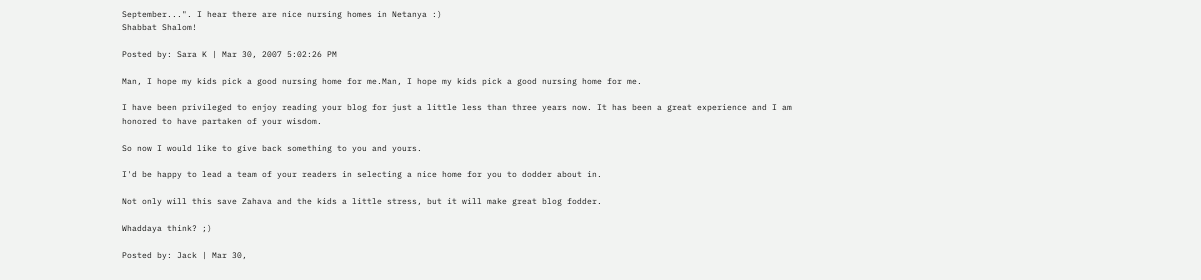September...". I hear there are nice nursing homes in Netanya :)
Shabbat Shalom!

Posted by: Sara K | Mar 30, 2007 5:02:26 PM

Man, I hope my kids pick a good nursing home for me.Man, I hope my kids pick a good nursing home for me.

I have been privileged to enjoy reading your blog for just a little less than three years now. It has been a great experience and I am honored to have partaken of your wisdom.

So now I would like to give back something to you and yours.

I'd be happy to lead a team of your readers in selecting a nice home for you to dodder about in.

Not only will this save Zahava and the kids a little stress, but it will make great blog fodder.

Whaddaya think? ;)

Posted by: Jack | Mar 30,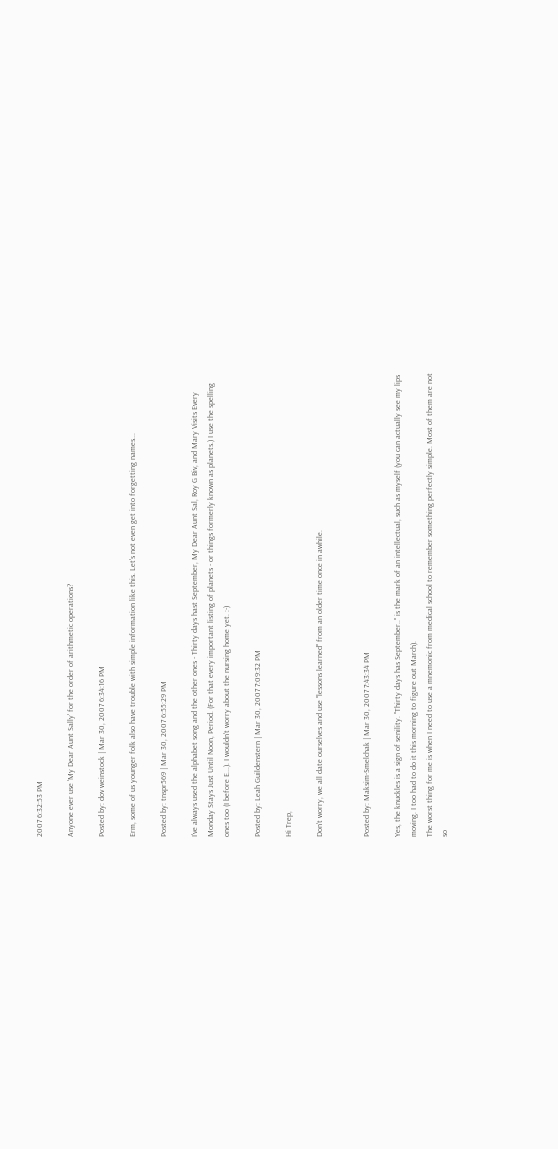2007 6:32:53 PM

Anyone ever use 'My Dear Aunt Sally' for the order of arithmetic operations?

Posted by: dov weinstock | Mar 30, 2007 6:34:16 PM

Erm, some of us younger folk also have trouble with simple information like this. Let's not even get into forgetting names...

Posted by: tnspr569 | Mar 30, 2007 6:55:29 PM

I've always used the alphabet song and the other ones - Thirty days hast September, My Dear Aunt Sal, Roy G Biv, and Mary Visits Every Monday Stays Just Until Noon, Period. (For that every important listing of planets - or things formerly known as planets.) I use the spelling ones too (I before E...). I wouldn't worry about the nursing home yet. :-)

Posted by: Leah Guildenstern | Mar 30, 2007 7:09:32 PM

Hi Trep,

Don't worry, we all date ourselves and use "lessons learned" from an older time once in awhile.


Posted by: Maksim-Smelchak | Mar 30, 2007 7:43:34 PM

Yes, the knuckles is a sign of senility. "Thirty days has September.." is the mark of an intellectual, such as myself (you can actually see my lips moving. I too had to do it this morning to figure out March).
The worst thing for me is when I need to use a mnemonic from medical school to remember something perfectly simple. Most of them are not so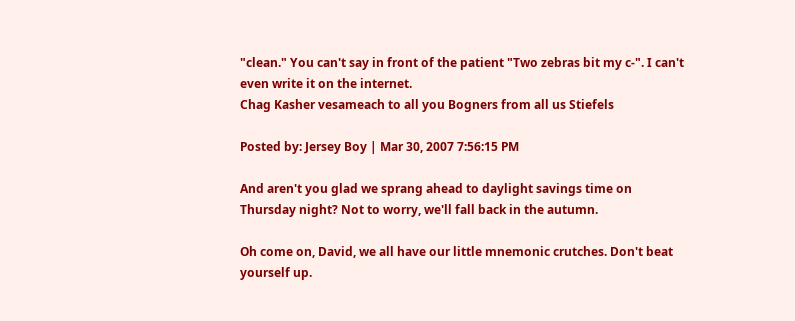"clean." You can't say in front of the patient "Two zebras bit my c-". I can't even write it on the internet.
Chag Kasher vesameach to all you Bogners from all us Stiefels

Posted by: Jersey Boy | Mar 30, 2007 7:56:15 PM

And aren't you glad we sprang ahead to daylight savings time on Thursday night? Not to worry, we'll fall back in the autumn.

Oh come on, David, we all have our little mnemonic crutches. Don't beat yourself up.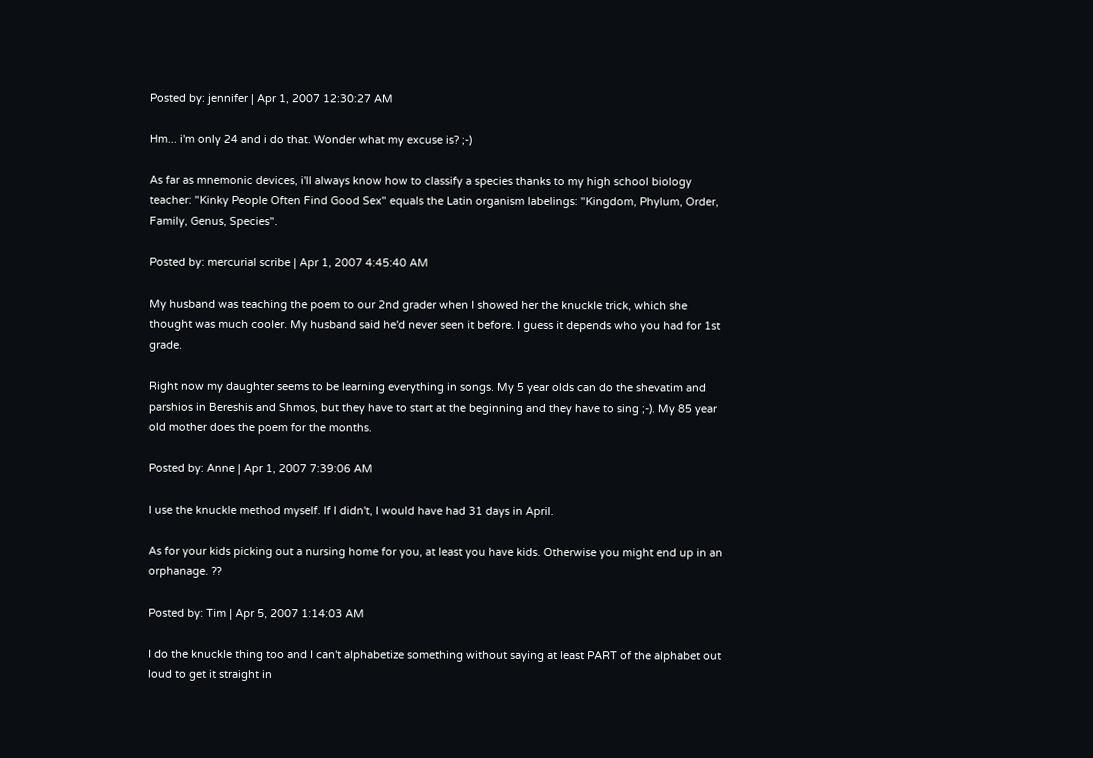Posted by: jennifer | Apr 1, 2007 12:30:27 AM

Hm... i'm only 24 and i do that. Wonder what my excuse is? ;-)

As far as mnemonic devices, i'll always know how to classify a species thanks to my high school biology teacher: "Kinky People Often Find Good Sex" equals the Latin organism labelings: "Kingdom, Phylum, Order, Family, Genus, Species".

Posted by: mercurial scribe | Apr 1, 2007 4:45:40 AM

My husband was teaching the poem to our 2nd grader when I showed her the knuckle trick, which she thought was much cooler. My husband said he'd never seen it before. I guess it depends who you had for 1st grade.

Right now my daughter seems to be learning everything in songs. My 5 year olds can do the shevatim and parshios in Bereshis and Shmos, but they have to start at the beginning and they have to sing ;-). My 85 year old mother does the poem for the months.

Posted by: Anne | Apr 1, 2007 7:39:06 AM

I use the knuckle method myself. If I didn't, I would have had 31 days in April.

As for your kids picking out a nursing home for you, at least you have kids. Otherwise you might end up in an orphanage. ??

Posted by: Tim | Apr 5, 2007 1:14:03 AM

I do the knuckle thing too and I can't alphabetize something without saying at least PART of the alphabet out loud to get it straight in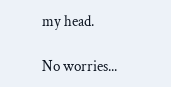my head.

No worries...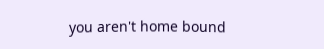you aren't home bound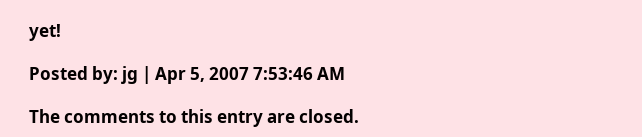yet!

Posted by: jg | Apr 5, 2007 7:53:46 AM

The comments to this entry are closed.